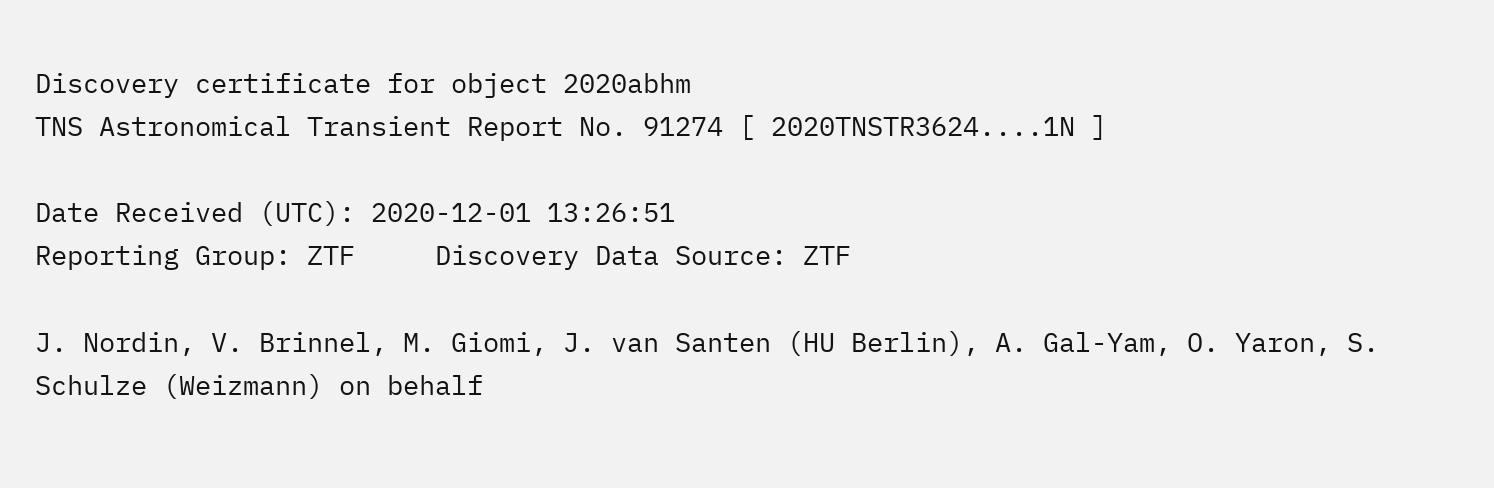Discovery certificate for object 2020abhm
TNS Astronomical Transient Report No. 91274 [ 2020TNSTR3624....1N ]

Date Received (UTC): 2020-12-01 13:26:51
Reporting Group: ZTF     Discovery Data Source: ZTF

J. Nordin, V. Brinnel, M. Giomi, J. van Santen (HU Berlin), A. Gal-Yam, O. Yaron, S. Schulze (Weizmann) on behalf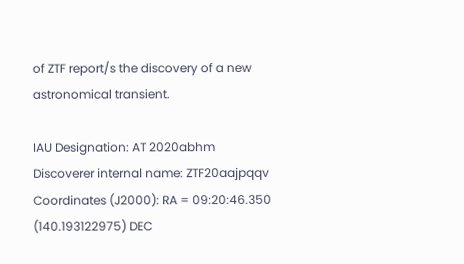of ZTF report/s the discovery of a new astronomical transient.

IAU Designation: AT 2020abhm
Discoverer internal name: ZTF20aajpqqv
Coordinates (J2000): RA = 09:20:46.350 (140.193122975) DEC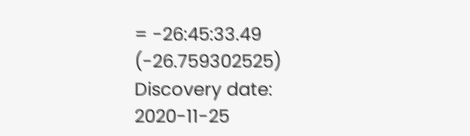= -26:45:33.49 (-26.759302525)
Discovery date: 2020-11-25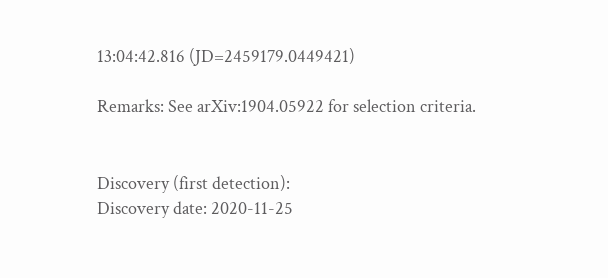13:04:42.816 (JD=2459179.0449421)

Remarks: See arXiv:1904.05922 for selection criteria.


Discovery (first detection):
Discovery date: 2020-11-25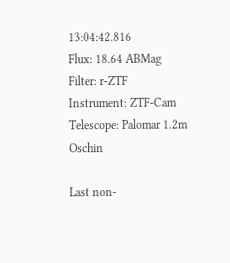13:04:42.816
Flux: 18.64 ABMag
Filter: r-ZTF
Instrument: ZTF-Cam
Telescope: Palomar 1.2m Oschin

Last non-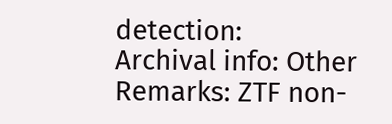detection:
Archival info: Other
Remarks: ZTF non-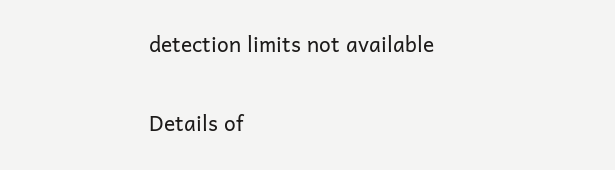detection limits not available

Details of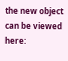the new object can be viewed here: